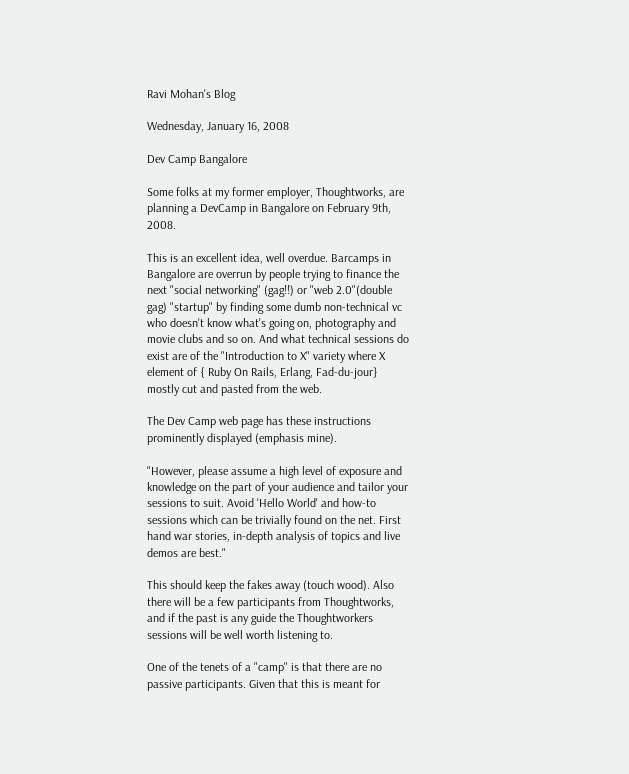Ravi Mohan's Blog

Wednesday, January 16, 2008

Dev Camp Bangalore

Some folks at my former employer, Thoughtworks, are planning a DevCamp in Bangalore on February 9th, 2008.

This is an excellent idea, well overdue. Barcamps in Bangalore are overrun by people trying to finance the next "social networking" (gag!!) or "web 2.0"(double gag) "startup" by finding some dumb non-technical vc who doesn't know what's going on, photography and movie clubs and so on. And what technical sessions do exist are of the "Introduction to X" variety where X element of { Ruby On Rails, Erlang, Fad-du-jour} mostly cut and pasted from the web.

The Dev Camp web page has these instructions prominently displayed (emphasis mine).

"However, please assume a high level of exposure and knowledge on the part of your audience and tailor your sessions to suit. Avoid 'Hello World' and how-to sessions which can be trivially found on the net. First hand war stories, in-depth analysis of topics and live demos are best."

This should keep the fakes away (touch wood). Also there will be a few participants from Thoughtworks, and if the past is any guide the Thoughtworkers sessions will be well worth listening to.

One of the tenets of a "camp" is that there are no passive participants. Given that this is meant for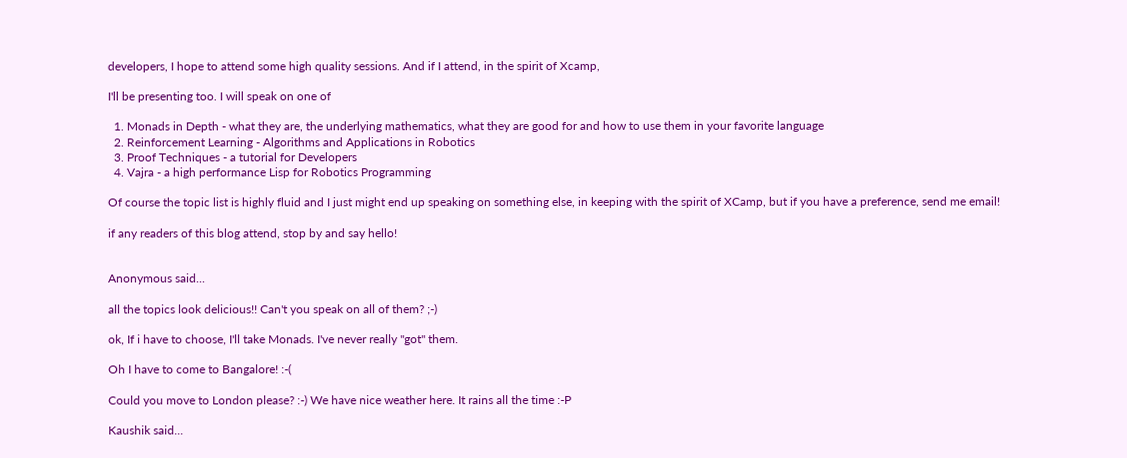developers, I hope to attend some high quality sessions. And if I attend, in the spirit of Xcamp,

I'll be presenting too. I will speak on one of

  1. Monads in Depth - what they are, the underlying mathematics, what they are good for and how to use them in your favorite language
  2. Reinforcement Learning - Algorithms and Applications in Robotics
  3. Proof Techniques - a tutorial for Developers
  4. Vajra - a high performance Lisp for Robotics Programming

Of course the topic list is highly fluid and I just might end up speaking on something else, in keeping with the spirit of XCamp, but if you have a preference, send me email!

if any readers of this blog attend, stop by and say hello!


Anonymous said...

all the topics look delicious!! Can't you speak on all of them? ;-)

ok, If i have to choose, I'll take Monads. I've never really "got" them.

Oh I have to come to Bangalore! :-(

Could you move to London please? :-) We have nice weather here. It rains all the time :-P

Kaushik said...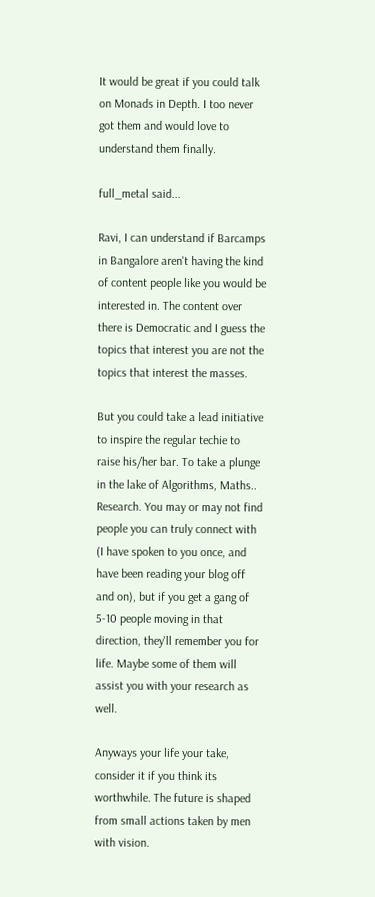It would be great if you could talk on Monads in Depth. I too never got them and would love to understand them finally.

full_metal said...

Ravi, I can understand if Barcamps in Bangalore aren't having the kind of content people like you would be interested in. The content over there is Democratic and I guess the topics that interest you are not the topics that interest the masses.

But you could take a lead initiative to inspire the regular techie to raise his/her bar. To take a plunge in the lake of Algorithms, Maths.. Research. You may or may not find people you can truly connect with (I have spoken to you once, and have been reading your blog off and on), but if you get a gang of 5-10 people moving in that direction, they'll remember you for life. Maybe some of them will assist you with your research as well.

Anyways your life your take, consider it if you think its worthwhile. The future is shaped from small actions taken by men with vision.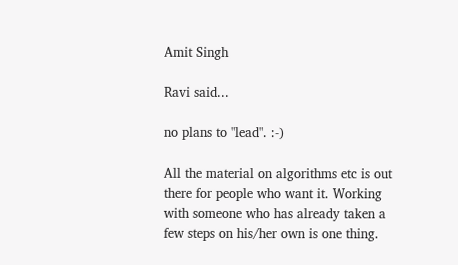Amit Singh

Ravi said...

no plans to "lead". :-)

All the material on algorithms etc is out there for people who want it. Working with someone who has already taken a few steps on his/her own is one thing.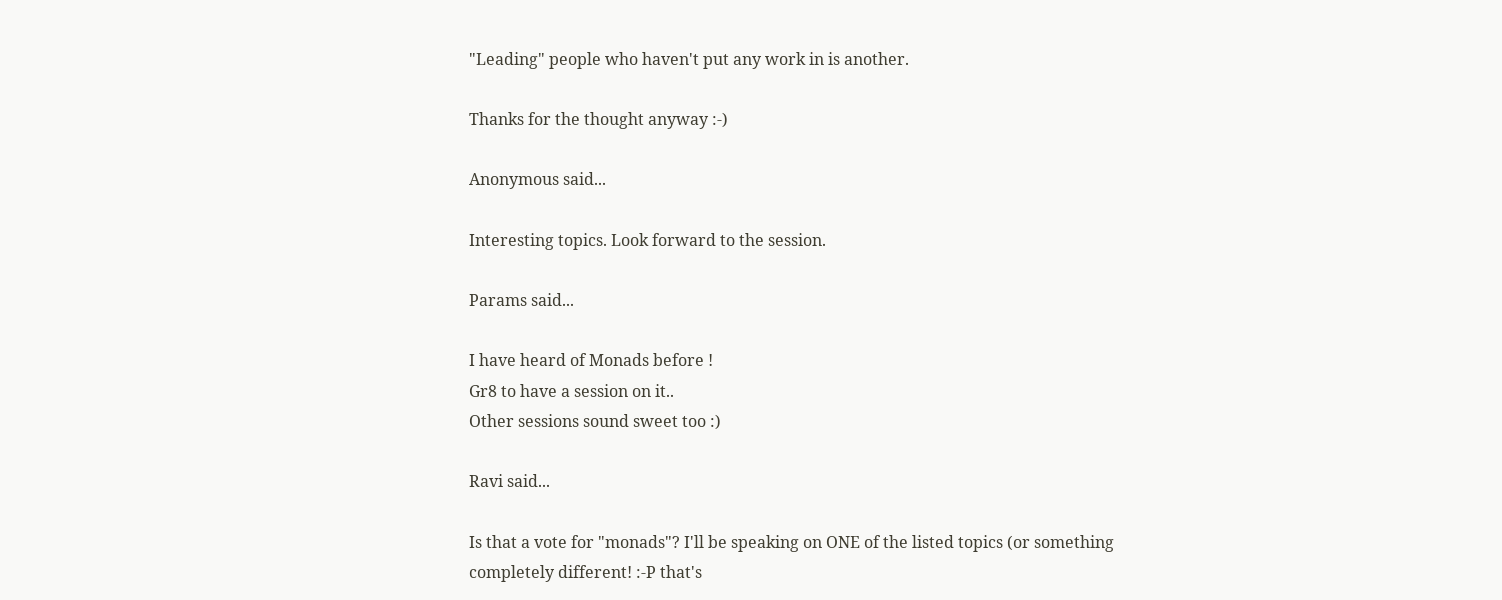"Leading" people who haven't put any work in is another.

Thanks for the thought anyway :-)

Anonymous said...

Interesting topics. Look forward to the session.

Params said...

I have heard of Monads before !
Gr8 to have a session on it..
Other sessions sound sweet too :)

Ravi said...

Is that a vote for "monads"? I'll be speaking on ONE of the listed topics (or something completely different! :-P that's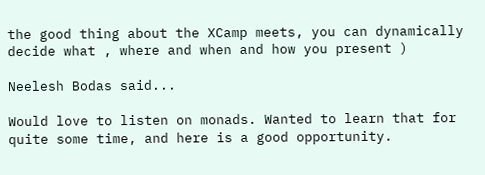the good thing about the XCamp meets, you can dynamically decide what , where and when and how you present )

Neelesh Bodas said...

Would love to listen on monads. Wanted to learn that for quite some time, and here is a good opportunity.